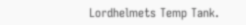Lordhelmets Temp Tank.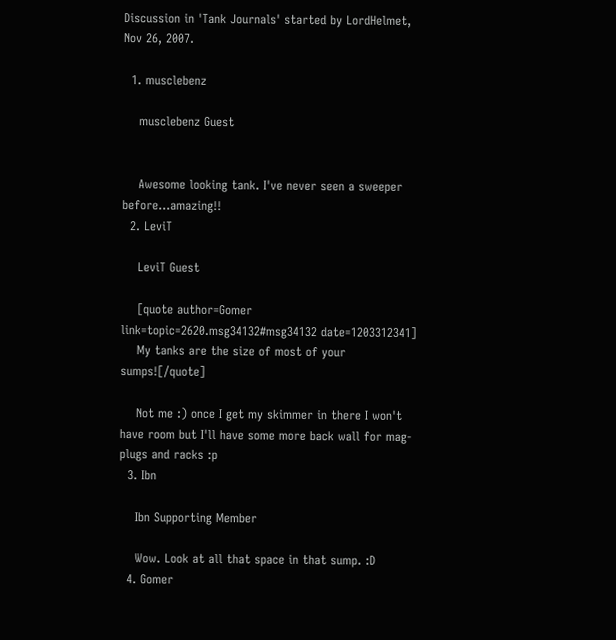Discussion in 'Tank Journals' started by LordHelmet, Nov 26, 2007.

  1. musclebenz

    musclebenz Guest


    Awesome looking tank. I've never seen a sweeper before...amazing!!
  2. LeviT

    LeviT Guest

    [quote author=Gomer link=topic=2620.msg34132#msg34132 date=1203312341]
    My tanks are the size of most of your sumps![/quote]

    Not me :) once I get my skimmer in there I won't have room but I'll have some more back wall for mag-plugs and racks :p
  3. Ibn

    Ibn Supporting Member

    Wow. Look at all that space in that sump. :D
  4. Gomer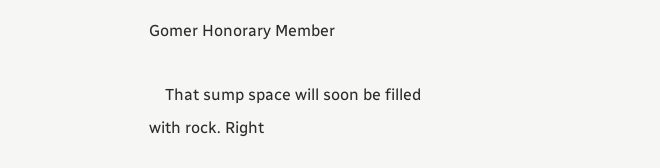Gomer Honorary Member

    That sump space will soon be filled with rock. Right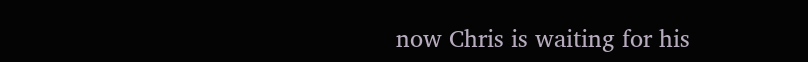now Chris is waiting for his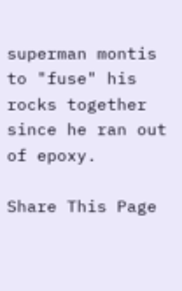superman montis to "fuse" his rocks together since he ran out of epoxy.

Share This Page